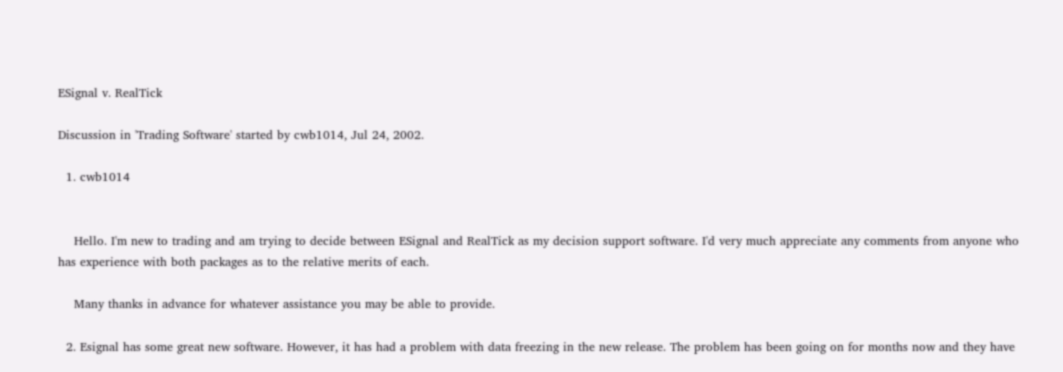ESignal v. RealTick

Discussion in 'Trading Software' started by cwb1014, Jul 24, 2002.

  1. cwb1014


    Hello. I'm new to trading and am trying to decide between ESignal and RealTick as my decision support software. I'd very much appreciate any comments from anyone who has experience with both packages as to the relative merits of each.

    Many thanks in advance for whatever assistance you may be able to provide.

  2. Esignal has some great new software. However, it has had a problem with data freezing in the new release. The problem has been going on for months now and they have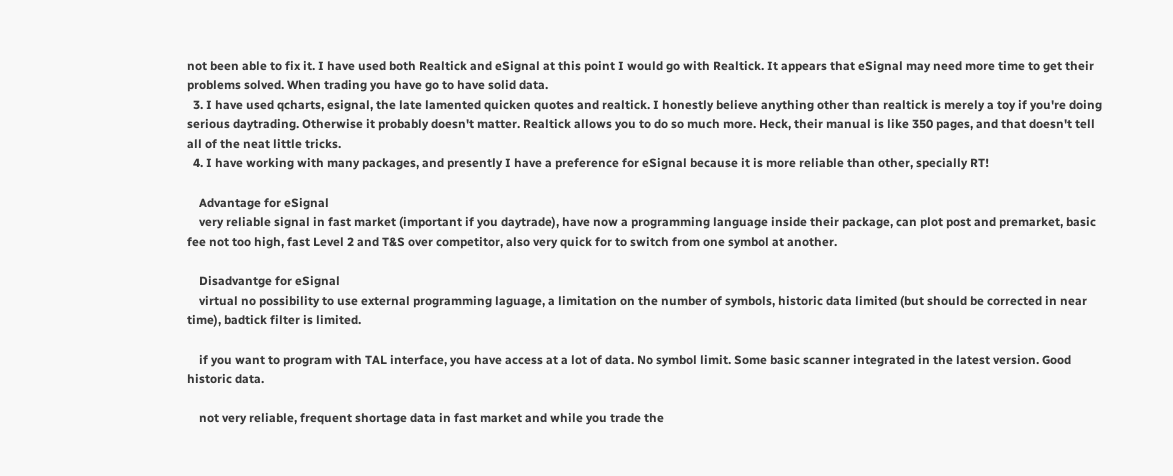not been able to fix it. I have used both Realtick and eSignal at this point I would go with Realtick. It appears that eSignal may need more time to get their problems solved. When trading you have go to have solid data.
  3. I have used qcharts, esignal, the late lamented quicken quotes and realtick. I honestly believe anything other than realtick is merely a toy if you're doing serious daytrading. Otherwise it probably doesn't matter. Realtick allows you to do so much more. Heck, their manual is like 350 pages, and that doesn't tell all of the neat little tricks.
  4. I have working with many packages, and presently I have a preference for eSignal because it is more reliable than other, specially RT!

    Advantage for eSignal
    very reliable signal in fast market (important if you daytrade), have now a programming language inside their package, can plot post and premarket, basic fee not too high, fast Level 2 and T&S over competitor, also very quick for to switch from one symbol at another.

    Disadvantge for eSignal
    virtual no possibility to use external programming laguage, a limitation on the number of symbols, historic data limited (but should be corrected in near time), badtick filter is limited.

    if you want to program with TAL interface, you have access at a lot of data. No symbol limit. Some basic scanner integrated in the latest version. Good historic data.

    not very reliable, frequent shortage data in fast market and while you trade the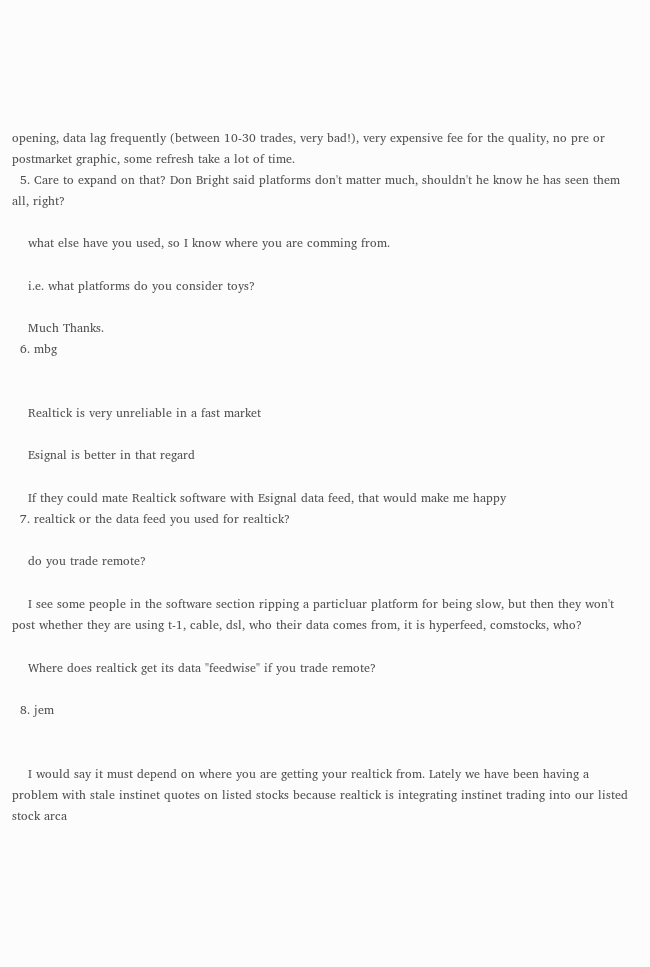opening, data lag frequently (between 10-30 trades, very bad!), very expensive fee for the quality, no pre or postmarket graphic, some refresh take a lot of time.
  5. Care to expand on that? Don Bright said platforms don't matter much, shouldn't he know he has seen them all, right?

    what else have you used, so I know where you are comming from.

    i.e. what platforms do you consider toys?

    Much Thanks.
  6. mbg


    Realtick is very unreliable in a fast market

    Esignal is better in that regard

    If they could mate Realtick software with Esignal data feed, that would make me happy
  7. realtick or the data feed you used for realtick?

    do you trade remote?

    I see some people in the software section ripping a particluar platform for being slow, but then they won't post whether they are using t-1, cable, dsl, who their data comes from, it is hyperfeed, comstocks, who?

    Where does realtick get its data "feedwise" if you trade remote?

  8. jem


    I would say it must depend on where you are getting your realtick from. Lately we have been having a problem with stale instinet quotes on listed stocks because realtick is integrating instinet trading into our listed stock arca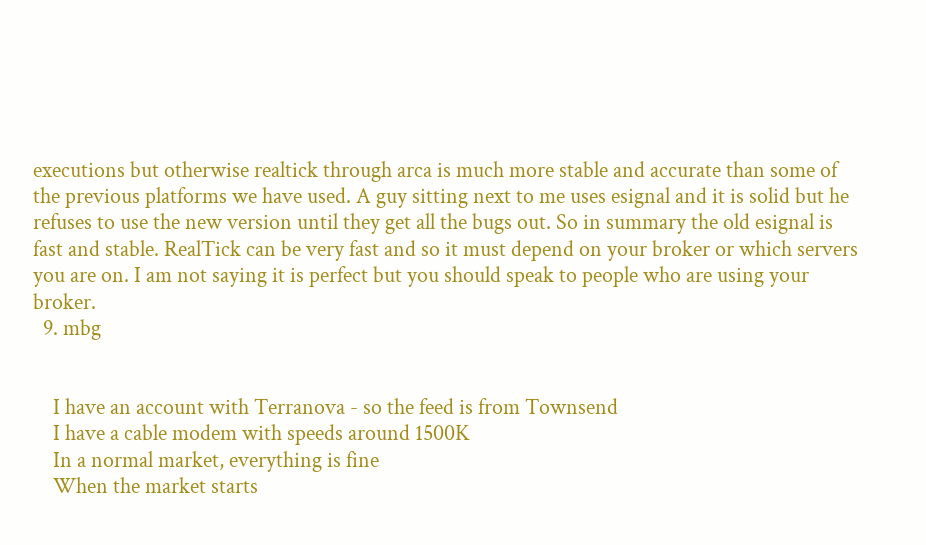executions but otherwise realtick through arca is much more stable and accurate than some of the previous platforms we have used. A guy sitting next to me uses esignal and it is solid but he refuses to use the new version until they get all the bugs out. So in summary the old esignal is fast and stable. RealTick can be very fast and so it must depend on your broker or which servers you are on. I am not saying it is perfect but you should speak to people who are using your broker.
  9. mbg


    I have an account with Terranova - so the feed is from Townsend
    I have a cable modem with speeds around 1500K
    In a normal market, everything is fine
    When the market starts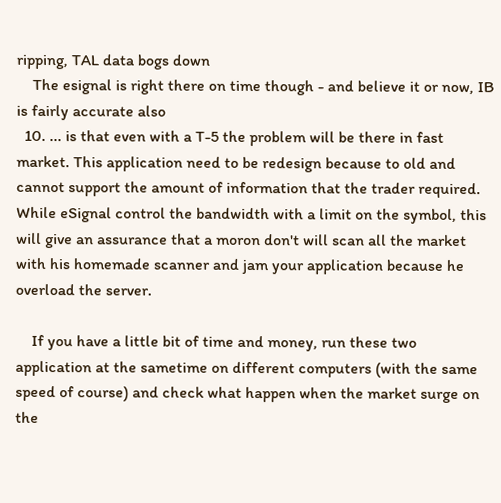ripping, TAL data bogs down
    The esignal is right there on time though - and believe it or now, IB is fairly accurate also
  10. ... is that even with a T-5 the problem will be there in fast market. This application need to be redesign because to old and cannot support the amount of information that the trader required. While eSignal control the bandwidth with a limit on the symbol, this will give an assurance that a moron don't will scan all the market with his homemade scanner and jam your application because he overload the server.

    If you have a little bit of time and money, run these two application at the sametime on different computers (with the same speed of course) and check what happen when the market surge on the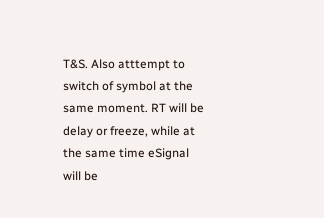T&S. Also atttempt to switch of symbol at the same moment. RT will be delay or freeze, while at the same time eSignal will be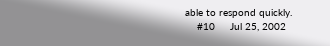able to respond quickly.
    #10     Jul 25, 2002